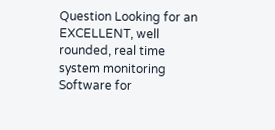Question Looking for an EXCELLENT, well rounded, real time system monitoring Software for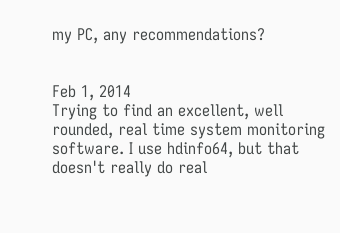my PC, any recommendations?


Feb 1, 2014
Trying to find an excellent, well rounded, real time system monitoring software. I use hdinfo64, but that doesn't really do real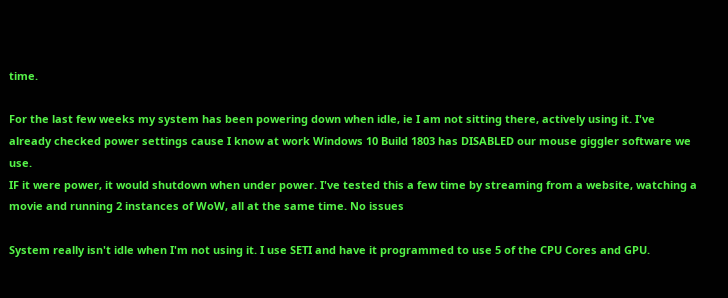time.

For the last few weeks my system has been powering down when idle, ie I am not sitting there, actively using it. I've already checked power settings cause I know at work Windows 10 Build 1803 has DISABLED our mouse giggler software we use.
IF it were power, it would shutdown when under power. I've tested this a few time by streaming from a website, watching a movie and running 2 instances of WoW, all at the same time. No issues

System really isn't idle when I'm not using it. I use SETI and have it programmed to use 5 of the CPU Cores and GPU.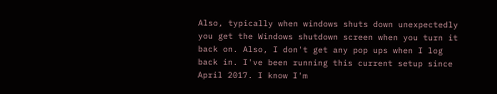Also, typically when windows shuts down unexpectedly you get the Windows shutdown screen when you turn it back on. Also, I don't get any pop ups when I log back in. I've been running this current setup since April 2017. I know I'm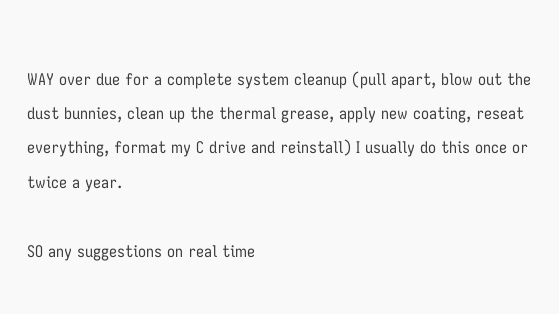WAY over due for a complete system cleanup (pull apart, blow out the dust bunnies, clean up the thermal grease, apply new coating, reseat everything, format my C drive and reinstall) I usually do this once or twice a year.

SO any suggestions on real time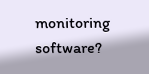monitoring software?